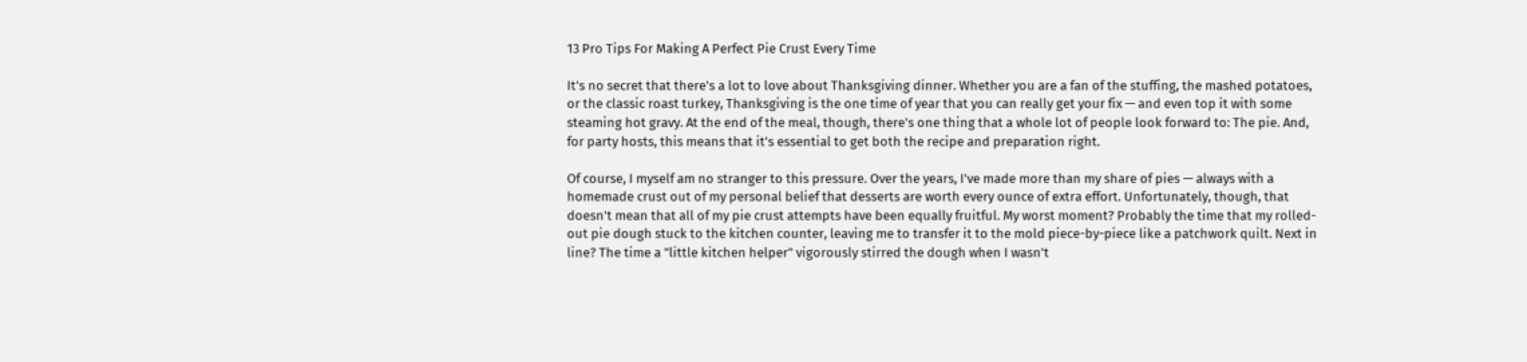13 Pro Tips For Making A Perfect Pie Crust Every Time

It's no secret that there's a lot to love about Thanksgiving dinner. Whether you are a fan of the stuffing, the mashed potatoes, or the classic roast turkey, Thanksgiving is the one time of year that you can really get your fix — and even top it with some steaming hot gravy. At the end of the meal, though, there's one thing that a whole lot of people look forward to: The pie. And, for party hosts, this means that it's essential to get both the recipe and preparation right.

Of course, I myself am no stranger to this pressure. Over the years, I've made more than my share of pies — always with a homemade crust out of my personal belief that desserts are worth every ounce of extra effort. Unfortunately, though, that doesn't mean that all of my pie crust attempts have been equally fruitful. My worst moment? Probably the time that my rolled-out pie dough stuck to the kitchen counter, leaving me to transfer it to the mold piece-by-piece like a patchwork quilt. Next in line? The time a "little kitchen helper" vigorously stirred the dough when I wasn't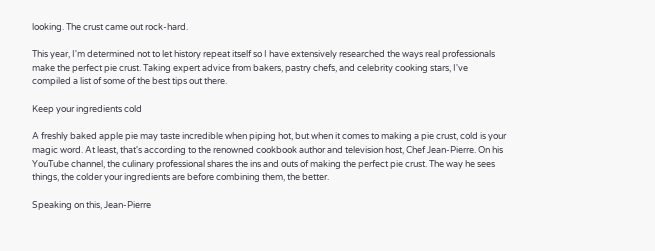looking. The crust came out rock-hard.

This year, I'm determined not to let history repeat itself so I have extensively researched the ways real professionals make the perfect pie crust. Taking expert advice from bakers, pastry chefs, and celebrity cooking stars, I've compiled a list of some of the best tips out there.

Keep your ingredients cold

A freshly baked apple pie may taste incredible when piping hot, but when it comes to making a pie crust, cold is your magic word. At least, that's according to the renowned cookbook author and television host, Chef Jean-Pierre. On his YouTube channel, the culinary professional shares the ins and outs of making the perfect pie crust. The way he sees things, the colder your ingredients are before combining them, the better.

Speaking on this, Jean-Pierre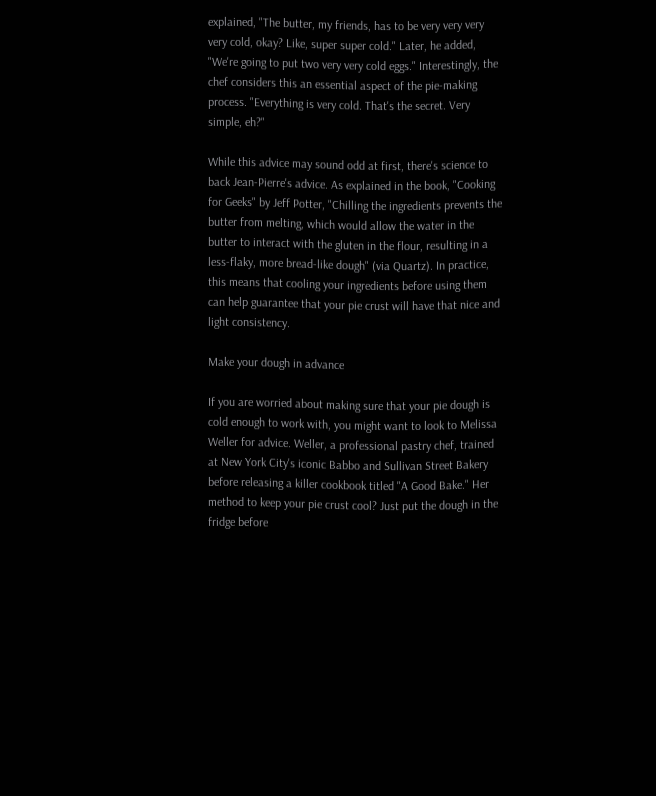explained, "The butter, my friends, has to be very very very very cold, okay? Like, super super cold." Later, he added, "We're going to put two very very cold eggs." Interestingly, the chef considers this an essential aspect of the pie-making process. "Everything is very cold. That's the secret. Very simple, eh?"

While this advice may sound odd at first, there's science to back Jean-Pierre's advice. As explained in the book, "Cooking for Geeks" by Jeff Potter, "Chilling the ingredients prevents the butter from melting, which would allow the water in the butter to interact with the gluten in the flour, resulting in a less-flaky, more bread-like dough" (via Quartz). In practice, this means that cooling your ingredients before using them can help guarantee that your pie crust will have that nice and light consistency.

Make your dough in advance

If you are worried about making sure that your pie dough is cold enough to work with, you might want to look to Melissa Weller for advice. Weller, a professional pastry chef, trained at New York City's iconic Babbo and Sullivan Street Bakery before releasing a killer cookbook titled "A Good Bake." Her method to keep your pie crust cool? Just put the dough in the fridge before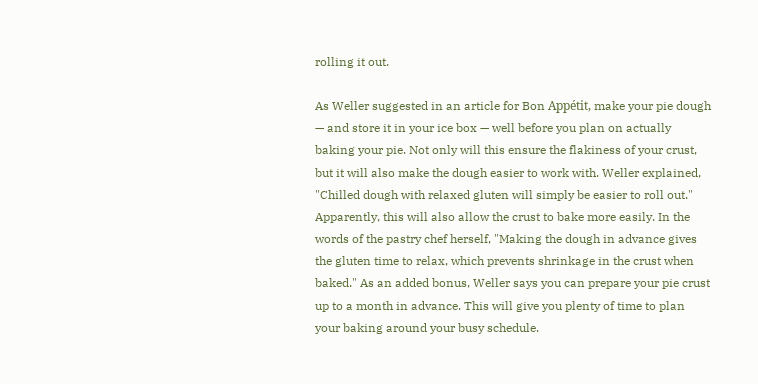rolling it out.

As Weller suggested in an article for Bon Appétit, make your pie dough — and store it in your ice box — well before you plan on actually baking your pie. Not only will this ensure the flakiness of your crust, but it will also make the dough easier to work with. Weller explained, "Chilled dough with relaxed gluten will simply be easier to roll out." Apparently, this will also allow the crust to bake more easily. In the words of the pastry chef herself, "Making the dough in advance gives the gluten time to relax, which prevents shrinkage in the crust when baked." As an added bonus, Weller says you can prepare your pie crust up to a month in advance. This will give you plenty of time to plan your baking around your busy schedule.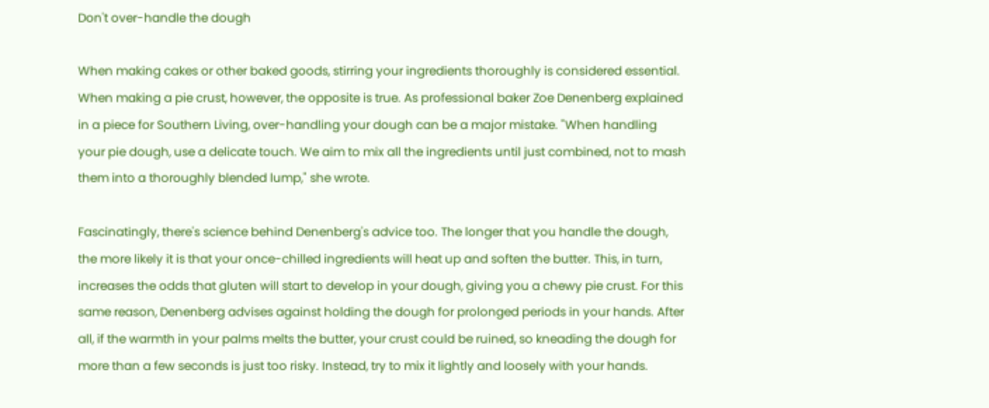Don't over-handle the dough

When making cakes or other baked goods, stirring your ingredients thoroughly is considered essential. When making a pie crust, however, the opposite is true. As professional baker Zoe Denenberg explained in a piece for Southern Living, over-handling your dough can be a major mistake. "When handling your pie dough, use a delicate touch. We aim to mix all the ingredients until just combined, not to mash them into a thoroughly blended lump," she wrote.

Fascinatingly, there's science behind Denenberg's advice too. The longer that you handle the dough, the more likely it is that your once-chilled ingredients will heat up and soften the butter. This, in turn, increases the odds that gluten will start to develop in your dough, giving you a chewy pie crust. For this same reason, Denenberg advises against holding the dough for prolonged periods in your hands. After all, if the warmth in your palms melts the butter, your crust could be ruined, so kneading the dough for more than a few seconds is just too risky. Instead, try to mix it lightly and loosely with your hands.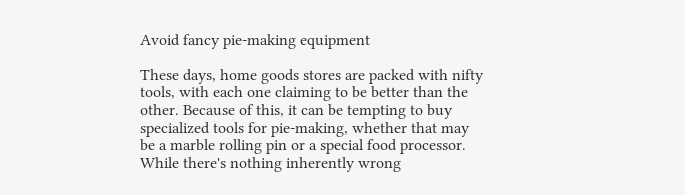Avoid fancy pie-making equipment

These days, home goods stores are packed with nifty tools, with each one claiming to be better than the other. Because of this, it can be tempting to buy specialized tools for pie-making, whether that may be a marble rolling pin or a special food processor. While there's nothing inherently wrong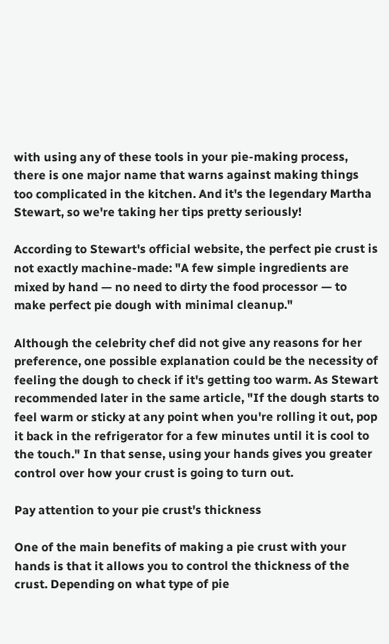with using any of these tools in your pie-making process, there is one major name that warns against making things too complicated in the kitchen. And it's the legendary Martha Stewart, so we're taking her tips pretty seriously!

According to Stewart's official website, the perfect pie crust is not exactly machine-made: "A few simple ingredients are mixed by hand — no need to dirty the food processor — to make perfect pie dough with minimal cleanup."

Although the celebrity chef did not give any reasons for her preference, one possible explanation could be the necessity of feeling the dough to check if it's getting too warm. As Stewart recommended later in the same article, "If the dough starts to feel warm or sticky at any point when you're rolling it out, pop it back in the refrigerator for a few minutes until it is cool to the touch." In that sense, using your hands gives you greater control over how your crust is going to turn out.

Pay attention to your pie crust's thickness

One of the main benefits of making a pie crust with your hands is that it allows you to control the thickness of the crust. Depending on what type of pie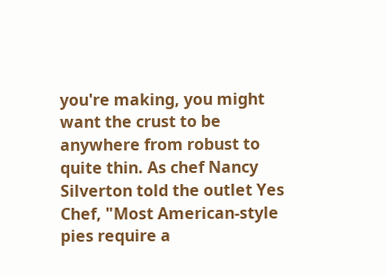you're making, you might want the crust to be anywhere from robust to quite thin. As chef Nancy Silverton told the outlet Yes Chef, "Most American-style pies require a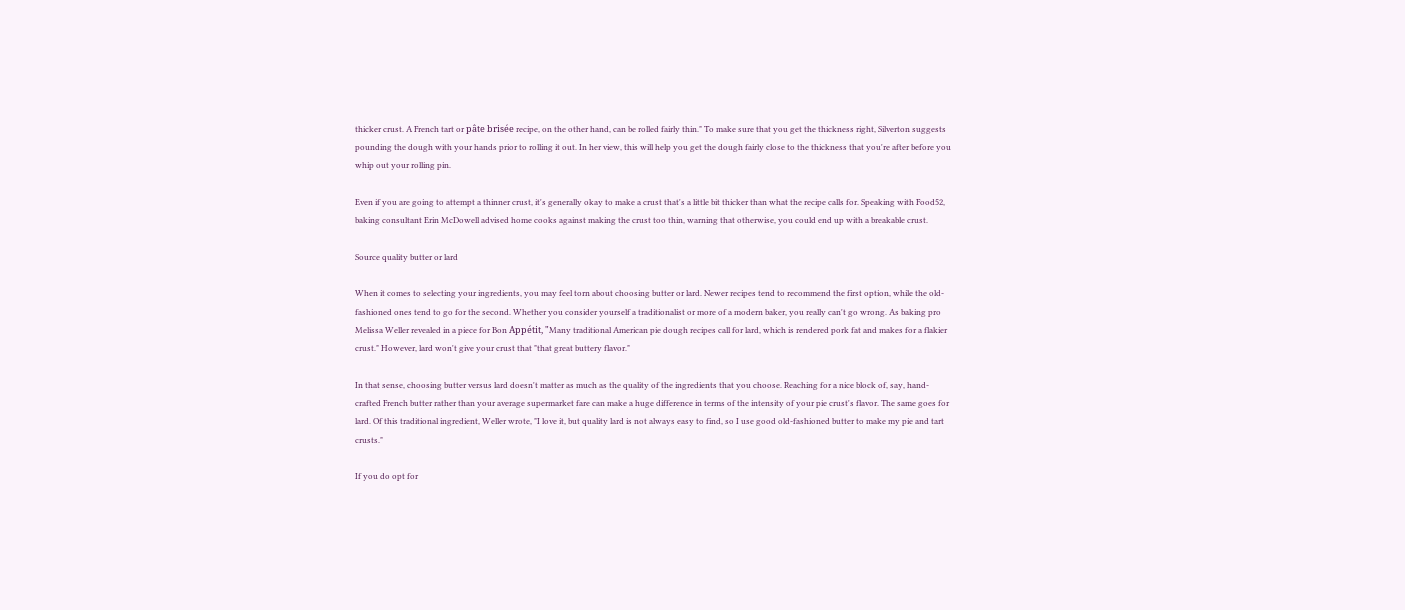thicker crust. A French tart or pâte brisée recipe, on the other hand, can be rolled fairly thin." To make sure that you get the thickness right, Silverton suggests pounding the dough with your hands prior to rolling it out. In her view, this will help you get the dough fairly close to the thickness that you're after before you whip out your rolling pin.

Even if you are going to attempt a thinner crust, it's generally okay to make a crust that's a little bit thicker than what the recipe calls for. Speaking with Food52, baking consultant Erin McDowell advised home cooks against making the crust too thin, warning that otherwise, you could end up with a breakable crust.

Source quality butter or lard

When it comes to selecting your ingredients, you may feel torn about choosing butter or lard. Newer recipes tend to recommend the first option, while the old-fashioned ones tend to go for the second. Whether you consider yourself a traditionalist or more of a modern baker, you really can't go wrong. As baking pro Melissa Weller revealed in a piece for Bon Appétit, "Many traditional American pie dough recipes call for lard, which is rendered pork fat and makes for a flakier crust." However, lard won't give your crust that "that great buttery flavor."

In that sense, choosing butter versus lard doesn't matter as much as the quality of the ingredients that you choose. Reaching for a nice block of, say, hand-crafted French butter rather than your average supermarket fare can make a huge difference in terms of the intensity of your pie crust's flavor. The same goes for lard. Of this traditional ingredient, Weller wrote, "I love it, but quality lard is not always easy to find, so I use good old-fashioned butter to make my pie and tart crusts."

If you do opt for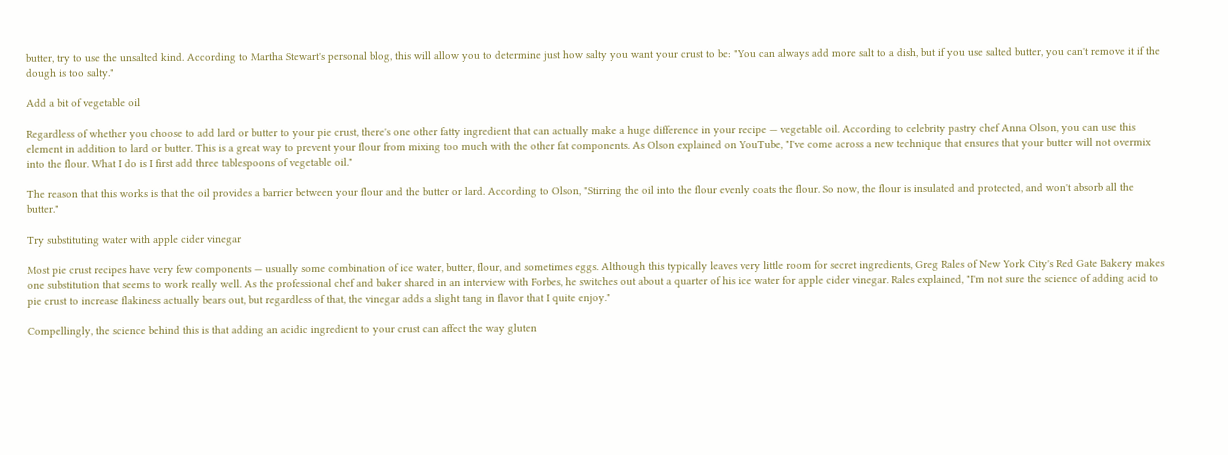butter, try to use the unsalted kind. According to Martha Stewart's personal blog, this will allow you to determine just how salty you want your crust to be: "You can always add more salt to a dish, but if you use salted butter, you can't remove it if the dough is too salty."

Add a bit of vegetable oil

Regardless of whether you choose to add lard or butter to your pie crust, there's one other fatty ingredient that can actually make a huge difference in your recipe — vegetable oil. According to celebrity pastry chef Anna Olson, you can use this element in addition to lard or butter. This is a great way to prevent your flour from mixing too much with the other fat components. As Olson explained on YouTube, "I've come across a new technique that ensures that your butter will not overmix into the flour. What I do is I first add three tablespoons of vegetable oil."

The reason that this works is that the oil provides a barrier between your flour and the butter or lard. According to Olson, "Stirring the oil into the flour evenly coats the flour. So now, the flour is insulated and protected, and won't absorb all the butter."

Try substituting water with apple cider vinegar

Most pie crust recipes have very few components — usually some combination of ice water, butter, flour, and sometimes eggs. Although this typically leaves very little room for secret ingredients, Greg Rales of New York City's Red Gate Bakery makes one substitution that seems to work really well. As the professional chef and baker shared in an interview with Forbes, he switches out about a quarter of his ice water for apple cider vinegar. Rales explained, "I'm not sure the science of adding acid to pie crust to increase flakiness actually bears out, but regardless of that, the vinegar adds a slight tang in flavor that I quite enjoy."

Compellingly, the science behind this is that adding an acidic ingredient to your crust can affect the way gluten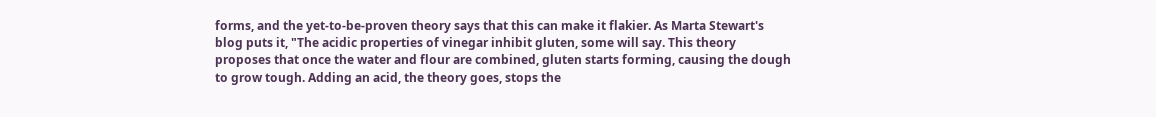forms, and the yet-to-be-proven theory says that this can make it flakier. As Marta Stewart's blog puts it, "The acidic properties of vinegar inhibit gluten, some will say. This theory proposes that once the water and flour are combined, gluten starts forming, causing the dough to grow tough. Adding an acid, the theory goes, stops the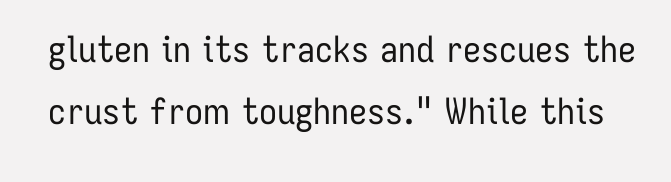gluten in its tracks and rescues the crust from toughness." While this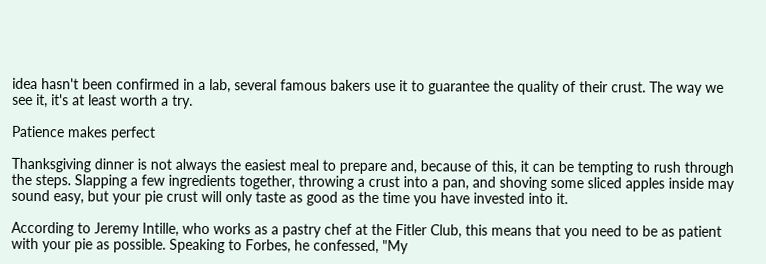idea hasn't been confirmed in a lab, several famous bakers use it to guarantee the quality of their crust. The way we see it, it's at least worth a try.

Patience makes perfect

Thanksgiving dinner is not always the easiest meal to prepare and, because of this, it can be tempting to rush through the steps. Slapping a few ingredients together, throwing a crust into a pan, and shoving some sliced apples inside may sound easy, but your pie crust will only taste as good as the time you have invested into it.

According to Jeremy Intille, who works as a pastry chef at the Fitler Club, this means that you need to be as patient with your pie as possible. Speaking to Forbes, he confessed, "My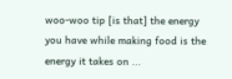woo-woo tip [is that] the energy you have while making food is the energy it takes on ...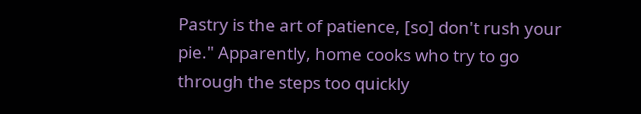Pastry is the art of patience, [so] don't rush your pie." Apparently, home cooks who try to go through the steps too quickly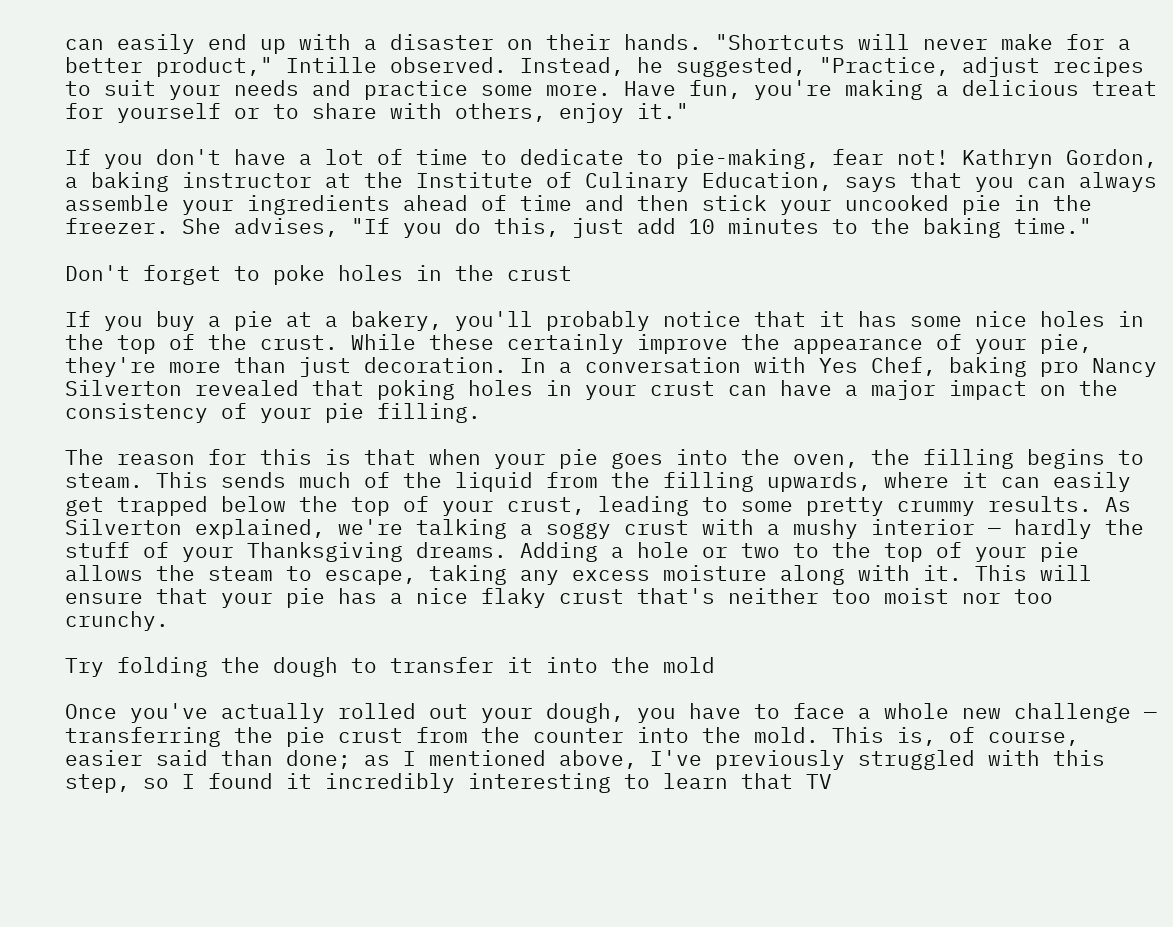can easily end up with a disaster on their hands. "Shortcuts will never make for a better product," Intille observed. Instead, he suggested, "Practice, adjust recipes to suit your needs and practice some more. Have fun, you're making a delicious treat for yourself or to share with others, enjoy it."

If you don't have a lot of time to dedicate to pie-making, fear not! Kathryn Gordon, a baking instructor at the Institute of Culinary Education, says that you can always assemble your ingredients ahead of time and then stick your uncooked pie in the freezer. She advises, "If you do this, just add 10 minutes to the baking time."

Don't forget to poke holes in the crust

If you buy a pie at a bakery, you'll probably notice that it has some nice holes in the top of the crust. While these certainly improve the appearance of your pie, they're more than just decoration. In a conversation with Yes Chef, baking pro Nancy Silverton revealed that poking holes in your crust can have a major impact on the consistency of your pie filling.

The reason for this is that when your pie goes into the oven, the filling begins to steam. This sends much of the liquid from the filling upwards, where it can easily get trapped below the top of your crust, leading to some pretty crummy results. As Silverton explained, we're talking a soggy crust with a mushy interior — hardly the stuff of your Thanksgiving dreams. Adding a hole or two to the top of your pie allows the steam to escape, taking any excess moisture along with it. This will ensure that your pie has a nice flaky crust that's neither too moist nor too crunchy.

Try folding the dough to transfer it into the mold

Once you've actually rolled out your dough, you have to face a whole new challenge — transferring the pie crust from the counter into the mold. This is, of course, easier said than done; as I mentioned above, I've previously struggled with this step, so I found it incredibly interesting to learn that TV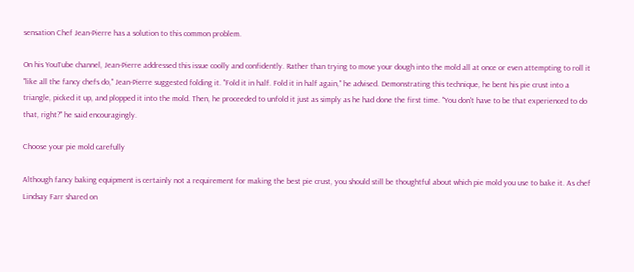sensation Chef Jean-Pierre has a solution to this common problem.

On his YouTube channel, Jean-Pierre addressed this issue coolly and confidently. Rather than trying to move your dough into the mold all at once or even attempting to roll it "like all the fancy chefs do," Jean-Pierre suggested folding it. "Fold it in half. Fold it in half again," he advised. Demonstrating this technique, he bent his pie crust into a triangle, picked it up, and plopped it into the mold. Then, he proceeded to unfold it just as simply as he had done the first time. "You don't have to be that experienced to do that, right?" he said encouragingly.

Choose your pie mold carefully

Although fancy baking equipment is certainly not a requirement for making the best pie crust, you should still be thoughtful about which pie mold you use to bake it. As chef Lindsay Farr shared on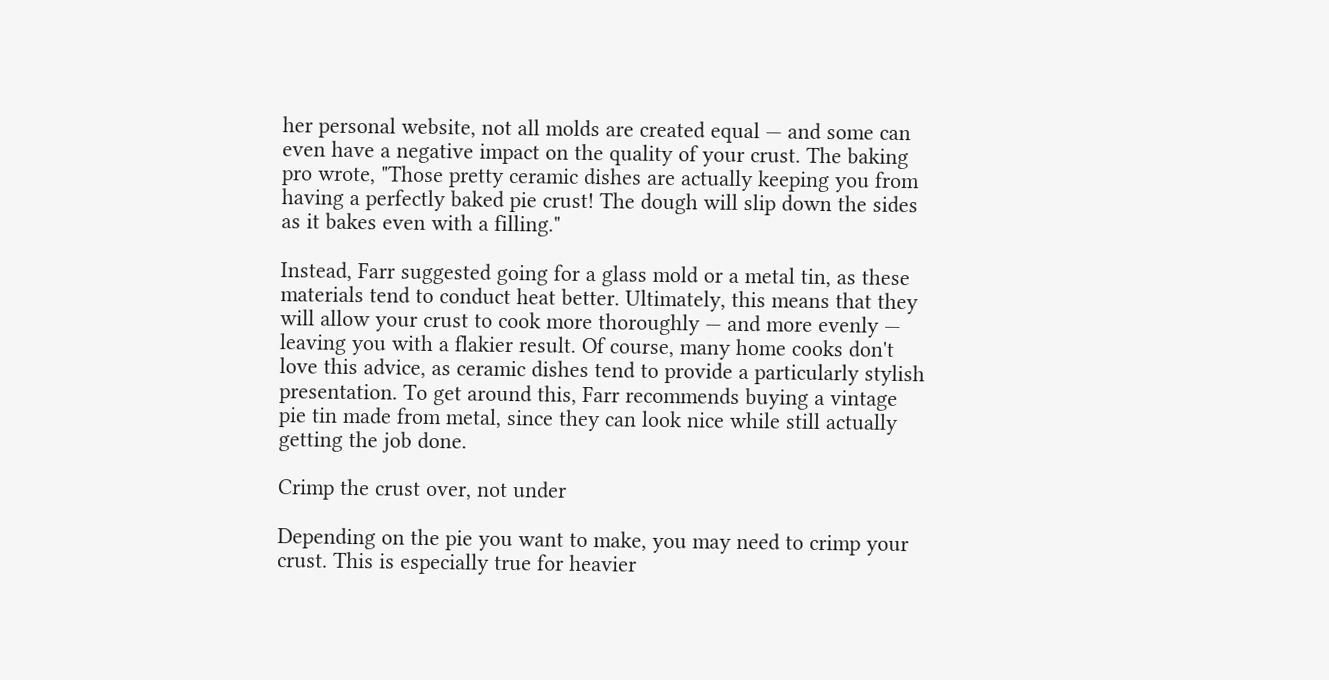her personal website, not all molds are created equal — and some can even have a negative impact on the quality of your crust. The baking pro wrote, "Those pretty ceramic dishes are actually keeping you from having a perfectly baked pie crust! The dough will slip down the sides as it bakes even with a filling."

Instead, Farr suggested going for a glass mold or a metal tin, as these materials tend to conduct heat better. Ultimately, this means that they will allow your crust to cook more thoroughly — and more evenly — leaving you with a flakier result. Of course, many home cooks don't love this advice, as ceramic dishes tend to provide a particularly stylish presentation. To get around this, Farr recommends buying a vintage pie tin made from metal, since they can look nice while still actually getting the job done.

Crimp the crust over, not under

Depending on the pie you want to make, you may need to crimp your crust. This is especially true for heavier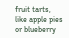fruit tarts, like apple pies or blueberry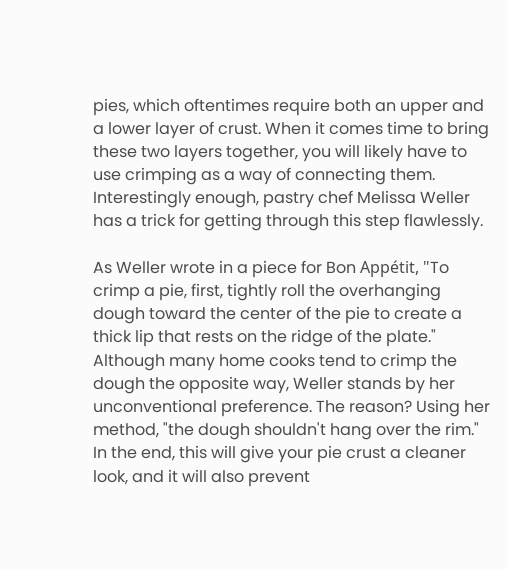pies, which oftentimes require both an upper and a lower layer of crust. When it comes time to bring these two layers together, you will likely have to use crimping as a way of connecting them. Interestingly enough, pastry chef Melissa Weller has a trick for getting through this step flawlessly.

As Weller wrote in a piece for Bon Appétit, "To crimp a pie, first, tightly roll the overhanging dough toward the center of the pie to create a thick lip that rests on the ridge of the plate." Although many home cooks tend to crimp the dough the opposite way, Weller stands by her unconventional preference. The reason? Using her method, "the dough shouldn't hang over the rim." In the end, this will give your pie crust a cleaner look, and it will also prevent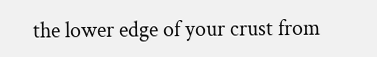the lower edge of your crust from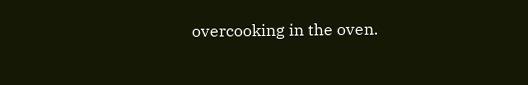overcooking in the oven.